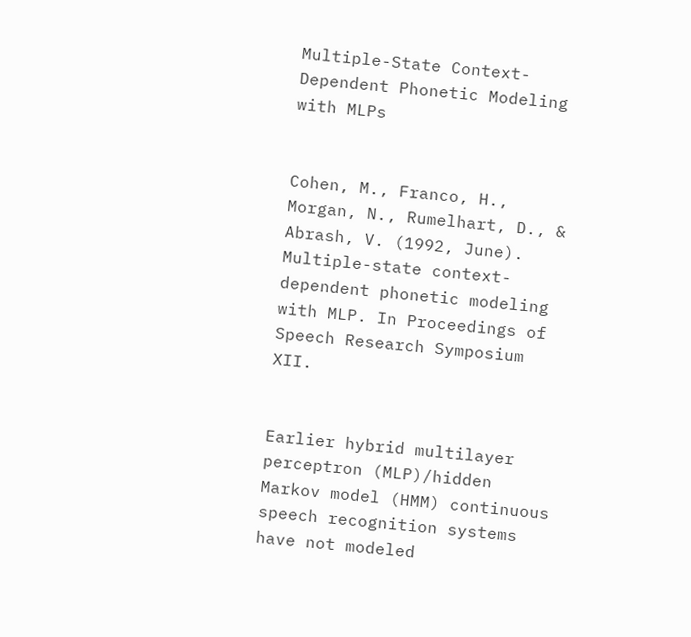Multiple-State Context-Dependent Phonetic Modeling with MLPs


Cohen, M., Franco, H., Morgan, N., Rumelhart, D., & Abrash, V. (1992, June). Multiple-state context-dependent phonetic modeling with MLP. In Proceedings of Speech Research Symposium XII.


Earlier hybrid multilayer perceptron (MLP)/hidden Markov model (HMM) continuous speech recognition systems have not modeled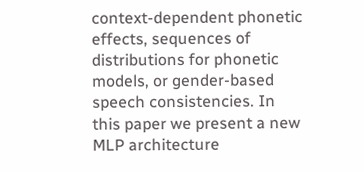context-dependent phonetic effects, sequences of distributions for phonetic models, or gender-based speech consistencies. In this paper we present a new MLP architecture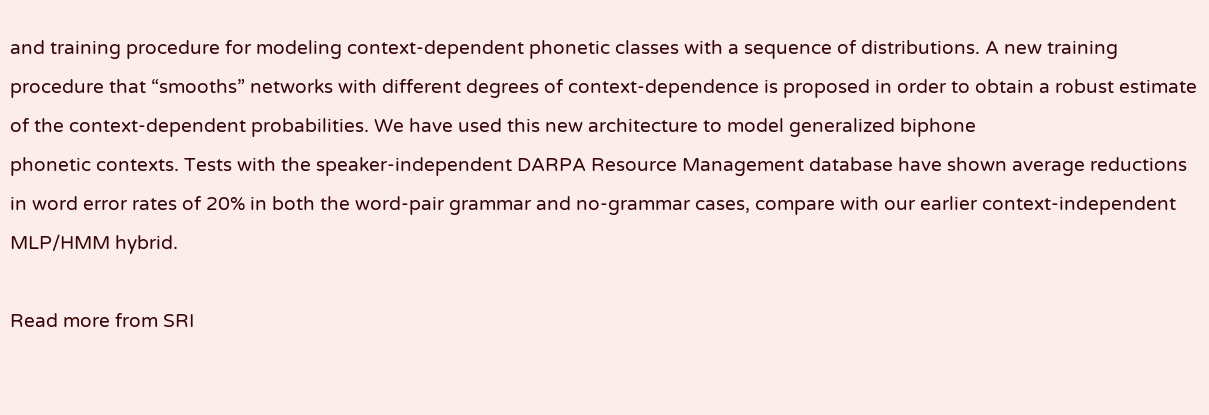and training procedure for modeling context-dependent phonetic classes with a sequence of distributions. A new training procedure that “smooths” networks with different degrees of context-dependence is proposed in order to obtain a robust estimate of the context-dependent probabilities. We have used this new architecture to model generalized biphone
phonetic contexts. Tests with the speaker-independent DARPA Resource Management database have shown average reductions in word error rates of 20% in both the word-pair grammar and no-grammar cases, compare with our earlier context-independent MLP/HMM hybrid.

Read more from SRI